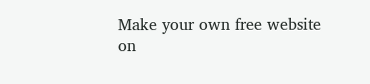Make your own free website on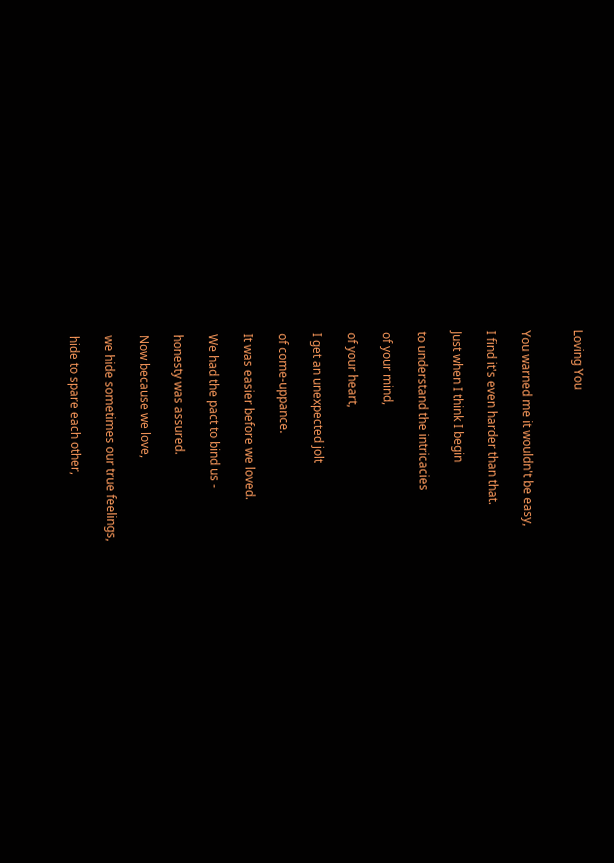Loving You


You warned me it wouldn't be easy,

I find it's even harder than that.

Just when I think I begin

to understand the intricacies

of your mind,

of your heart,

I get an unexpected jolt

of come-uppance.

It was easier before we loved.

We had the pact to bind us -

honesty was assured.

Now because we love,

we hide sometimes our true feelings,

hide to spare each other,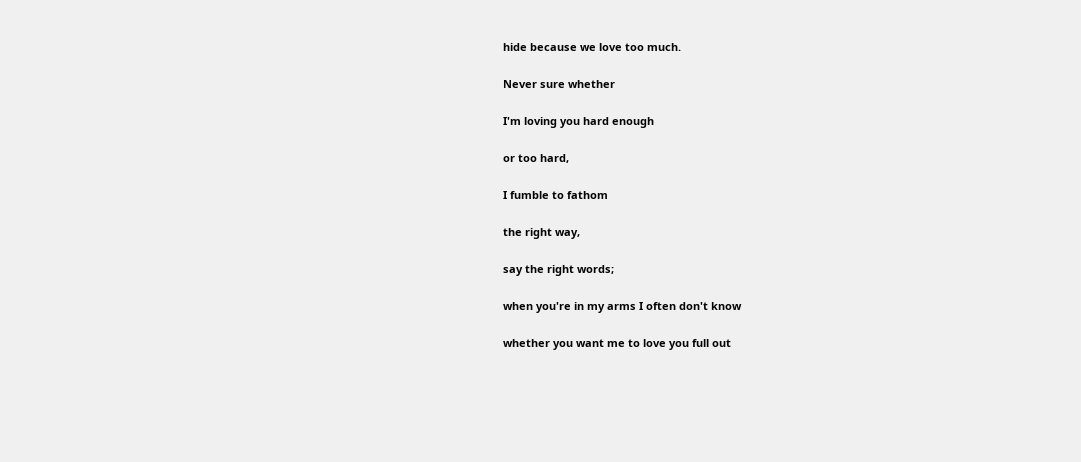hide because we love too much.

Never sure whether

I'm loving you hard enough

or too hard,

I fumble to fathom

the right way,

say the right words;

when you're in my arms I often don't know

whether you want me to love you full out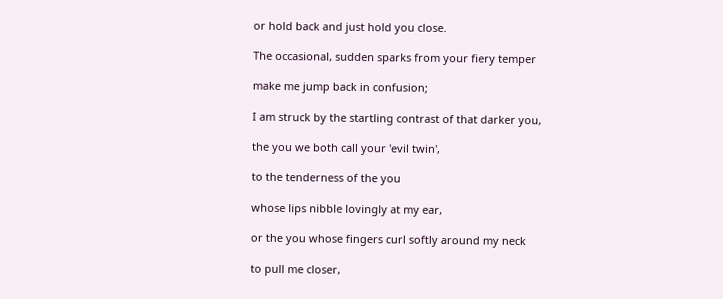or hold back and just hold you close.

The occasional, sudden sparks from your fiery temper

make me jump back in confusion;

I am struck by the startling contrast of that darker you,

the you we both call your 'evil twin',

to the tenderness of the you

whose lips nibble lovingly at my ear,

or the you whose fingers curl softly around my neck

to pull me closer,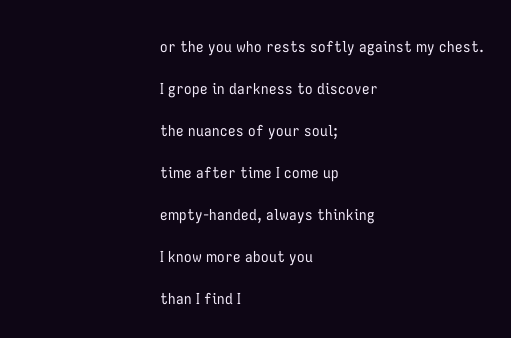or the you who rests softly against my chest.

I grope in darkness to discover

the nuances of your soul;

time after time I come up

empty-handed, always thinking

I know more about you

than I find I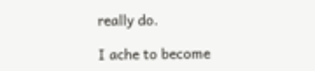really do.

I ache to become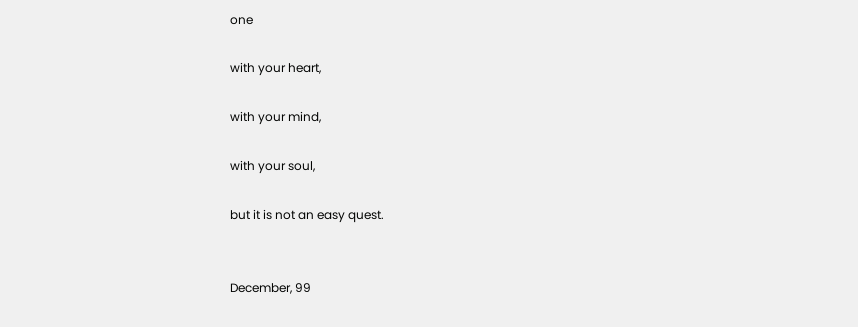one

with your heart,

with your mind,

with your soul,

but it is not an easy quest.


December, 99